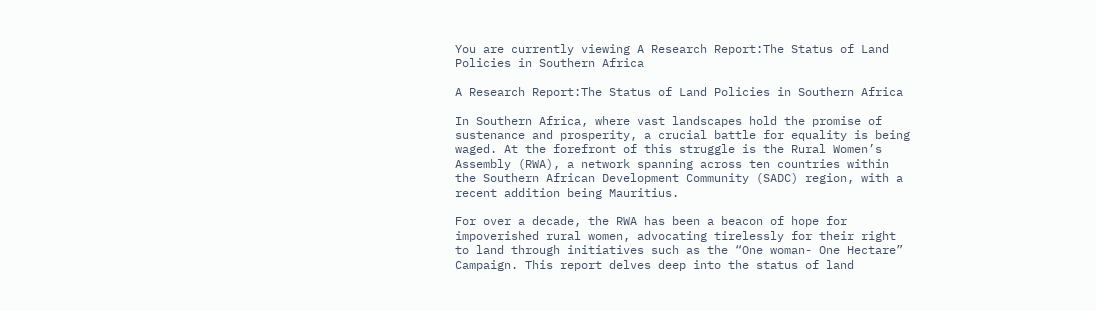You are currently viewing A Research Report:The Status of Land Policies in Southern Africa

A Research Report:The Status of Land Policies in Southern Africa

In Southern Africa, where vast landscapes hold the promise of sustenance and prosperity, a crucial battle for equality is being waged. At the forefront of this struggle is the Rural Women’s Assembly (RWA), a network spanning across ten countries within the Southern African Development Community (SADC) region, with a recent addition being Mauritius.

For over a decade, the RWA has been a beacon of hope for impoverished rural women, advocating tirelessly for their right to land through initiatives such as the “One woman- One Hectare” Campaign. This report delves deep into the status of land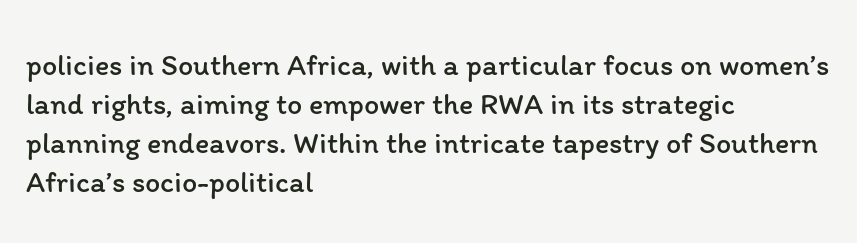policies in Southern Africa, with a particular focus on women’s land rights, aiming to empower the RWA in its strategic planning endeavors. Within the intricate tapestry of Southern Africa’s socio-political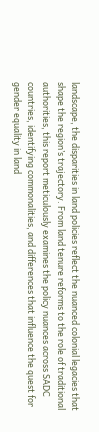landscape, the disparities in land policies reflect the nuanced colonial legacies that shape the region’s trajectory. From land tenure reforms to the role of traditional authorities, this report meticulously examines the policy nuances across SADC countries, identifying commonalities, and differences that influence the quest for gender equality in land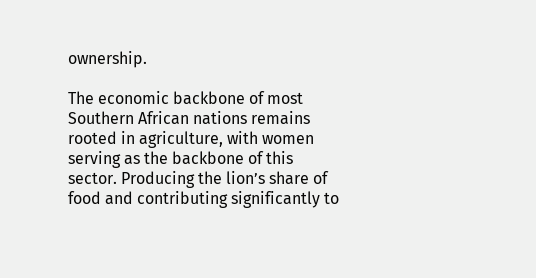ownership.

The economic backbone of most Southern African nations remains rooted in agriculture, with women serving as the backbone of this sector. Producing the lion’s share of food and contributing significantly to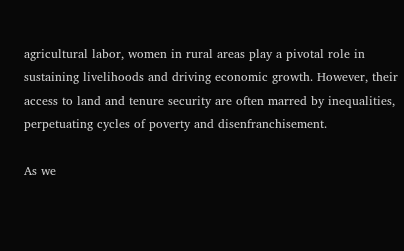agricultural labor, women in rural areas play a pivotal role in sustaining livelihoods and driving economic growth. However, their access to land and tenure security are often marred by inequalities, perpetuating cycles of poverty and disenfranchisement.

As we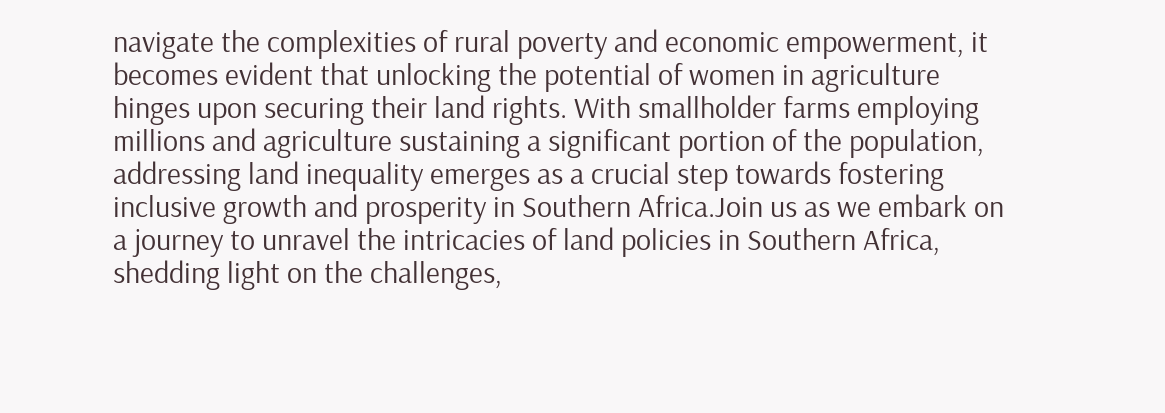navigate the complexities of rural poverty and economic empowerment, it becomes evident that unlocking the potential of women in agriculture hinges upon securing their land rights. With smallholder farms employing millions and agriculture sustaining a significant portion of the population, addressing land inequality emerges as a crucial step towards fostering inclusive growth and prosperity in Southern Africa.Join us as we embark on a journey to unravel the intricacies of land policies in Southern Africa, shedding light on the challenges,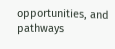opportunities, and pathways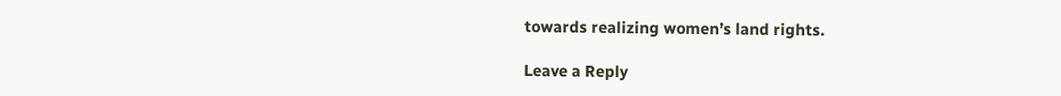towards realizing women’s land rights.

Leave a Reply